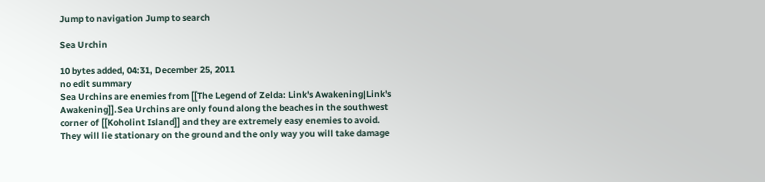Jump to navigation Jump to search

Sea Urchin

10 bytes added, 04:31, December 25, 2011
no edit summary
Sea Urchins are enemies from [[The Legend of Zelda: Link's Awakening|Link's Awakening]].Sea Urchins are only found along the beaches in the southwest corner of [[Koholint Island]] and they are extremely easy enemies to avoid. They will lie stationary on the ground and the only way you will take damage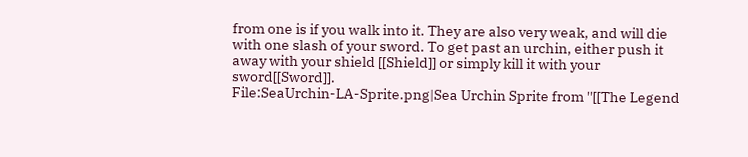from one is if you walk into it. They are also very weak, and will die with one slash of your sword. To get past an urchin, either push it away with your shield [[Shield]] or simply kill it with your sword[[Sword]].
File:SeaUrchin-LA-Sprite.png|Sea Urchin Sprite from ''[[The Legend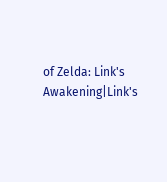of Zelda: Link's Awakening|Link's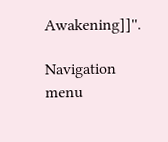Awakening]]''.

Navigation menu